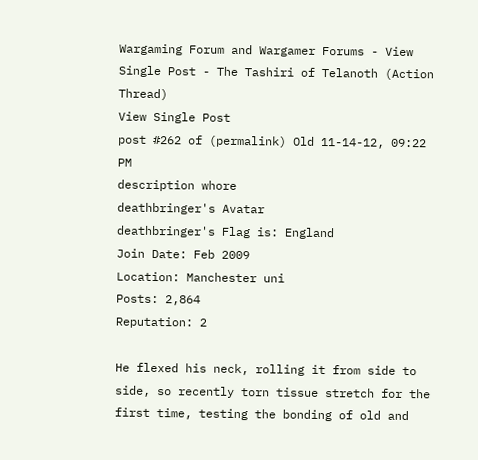Wargaming Forum and Wargamer Forums - View Single Post - The Tashiri of Telanoth (Action Thread)
View Single Post
post #262 of (permalink) Old 11-14-12, 09:22 PM
description whore
deathbringer's Avatar
deathbringer's Flag is: England
Join Date: Feb 2009
Location: Manchester uni
Posts: 2,864
Reputation: 2

He flexed his neck, rolling it from side to side, so recently torn tissue stretch for the first time, testing the bonding of old and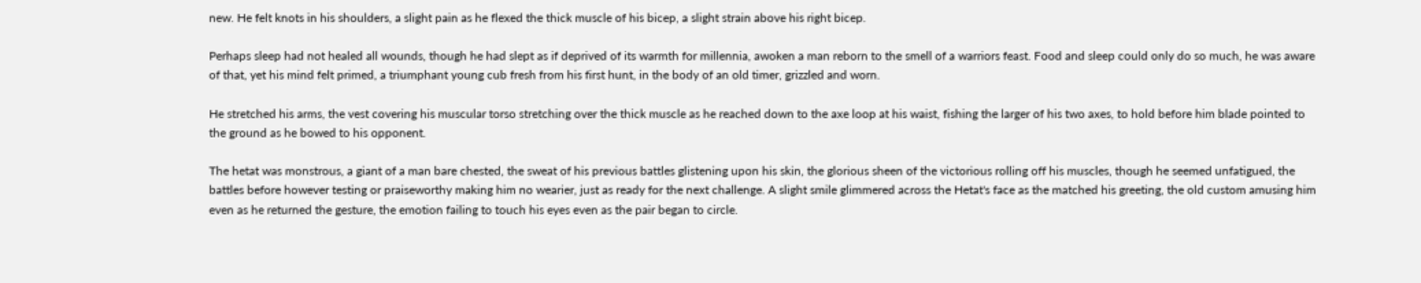new. He felt knots in his shoulders, a slight pain as he flexed the thick muscle of his bicep, a slight strain above his right bicep.

Perhaps sleep had not healed all wounds, though he had slept as if deprived of its warmth for millennia, awoken a man reborn to the smell of a warriors feast. Food and sleep could only do so much, he was aware of that, yet his mind felt primed, a triumphant young cub fresh from his first hunt, in the body of an old timer, grizzled and worn.

He stretched his arms, the vest covering his muscular torso stretching over the thick muscle as he reached down to the axe loop at his waist, fishing the larger of his two axes, to hold before him blade pointed to the ground as he bowed to his opponent.

The hetat was monstrous, a giant of a man bare chested, the sweat of his previous battles glistening upon his skin, the glorious sheen of the victorious rolling off his muscles, though he seemed unfatigued, the battles before however testing or praiseworthy making him no wearier, just as ready for the next challenge. A slight smile glimmered across the Hetat's face as the matched his greeting, the old custom amusing him even as he returned the gesture, the emotion failing to touch his eyes even as the pair began to circle.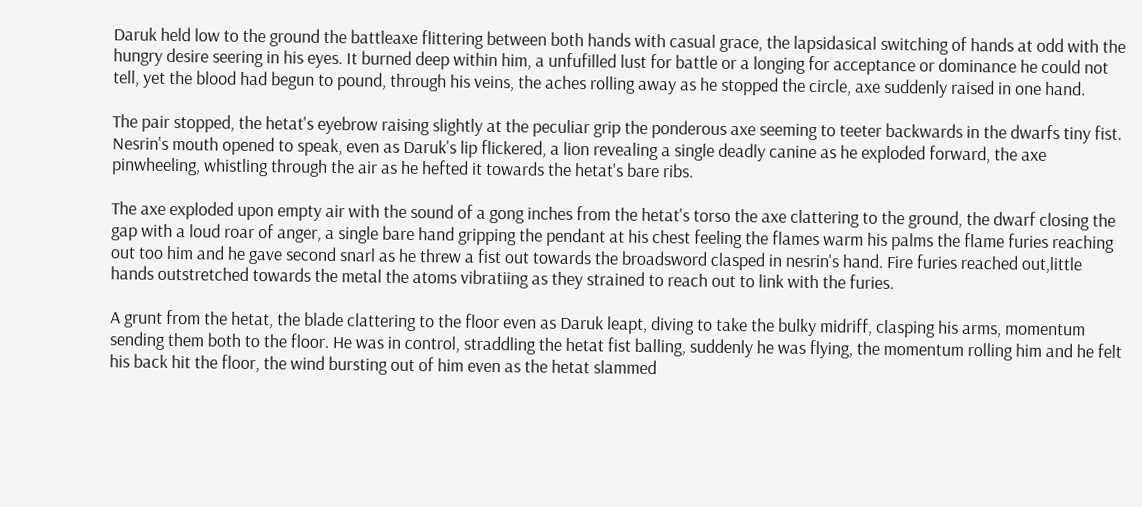Daruk held low to the ground the battleaxe flittering between both hands with casual grace, the lapsidasical switching of hands at odd with the hungry desire seering in his eyes. It burned deep within him, a unfufilled lust for battle or a longing for acceptance or dominance he could not tell, yet the blood had begun to pound, through his veins, the aches rolling away as he stopped the circle, axe suddenly raised in one hand.

The pair stopped, the hetat's eyebrow raising slightly at the peculiar grip the ponderous axe seeming to teeter backwards in the dwarfs tiny fist. Nesrin's mouth opened to speak, even as Daruk's lip flickered, a lion revealing a single deadly canine as he exploded forward, the axe pinwheeling, whistling through the air as he hefted it towards the hetat's bare ribs.

The axe exploded upon empty air with the sound of a gong inches from the hetat's torso the axe clattering to the ground, the dwarf closing the gap with a loud roar of anger, a single bare hand gripping the pendant at his chest feeling the flames warm his palms the flame furies reaching out too him and he gave second snarl as he threw a fist out towards the broadsword clasped in nesrin's hand. Fire furies reached out,little hands outstretched towards the metal the atoms vibratiing as they strained to reach out to link with the furies.

A grunt from the hetat, the blade clattering to the floor even as Daruk leapt, diving to take the bulky midriff, clasping his arms, momentum sending them both to the floor. He was in control, straddling the hetat fist balling, suddenly he was flying, the momentum rolling him and he felt his back hit the floor, the wind bursting out of him even as the hetat slammed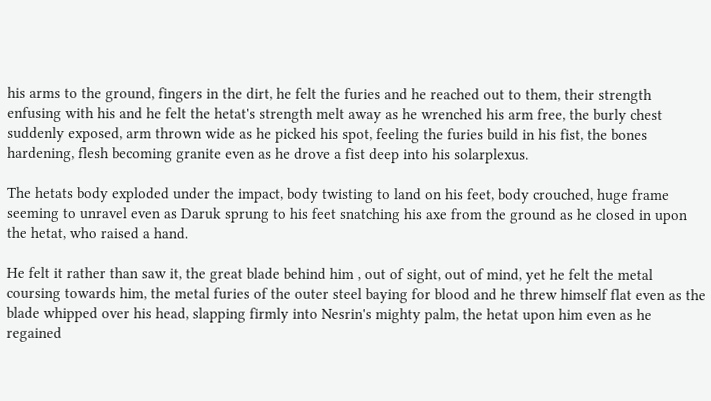his arms to the ground, fingers in the dirt, he felt the furies and he reached out to them, their strength enfusing with his and he felt the hetat's strength melt away as he wrenched his arm free, the burly chest suddenly exposed, arm thrown wide as he picked his spot, feeling the furies build in his fist, the bones hardening, flesh becoming granite even as he drove a fist deep into his solarplexus.

The hetats body exploded under the impact, body twisting to land on his feet, body crouched, huge frame seeming to unravel even as Daruk sprung to his feet snatching his axe from the ground as he closed in upon the hetat, who raised a hand.

He felt it rather than saw it, the great blade behind him , out of sight, out of mind, yet he felt the metal coursing towards him, the metal furies of the outer steel baying for blood and he threw himself flat even as the blade whipped over his head, slapping firmly into Nesrin's mighty palm, the hetat upon him even as he regained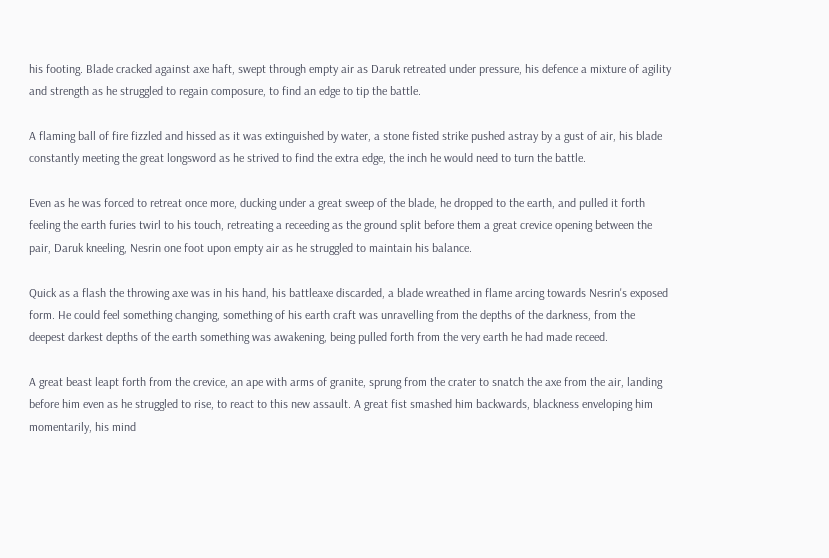his footing. Blade cracked against axe haft, swept through empty air as Daruk retreated under pressure, his defence a mixture of agility and strength as he struggled to regain composure, to find an edge to tip the battle.

A flaming ball of fire fizzled and hissed as it was extinguished by water, a stone fisted strike pushed astray by a gust of air, his blade constantly meeting the great longsword as he strived to find the extra edge, the inch he would need to turn the battle.

Even as he was forced to retreat once more, ducking under a great sweep of the blade, he dropped to the earth, and pulled it forth feeling the earth furies twirl to his touch, retreating a receeding as the ground split before them a great crevice opening between the pair, Daruk kneeling, Nesrin one foot upon empty air as he struggled to maintain his balance.

Quick as a flash the throwing axe was in his hand, his battleaxe discarded, a blade wreathed in flame arcing towards Nesrin's exposed form. He could feel something changing, something of his earth craft was unravelling from the depths of the darkness, from the deepest darkest depths of the earth something was awakening, being pulled forth from the very earth he had made receed.

A great beast leapt forth from the crevice, an ape with arms of granite, sprung from the crater to snatch the axe from the air, landing before him even as he struggled to rise, to react to this new assault. A great fist smashed him backwards, blackness enveloping him momentarily, his mind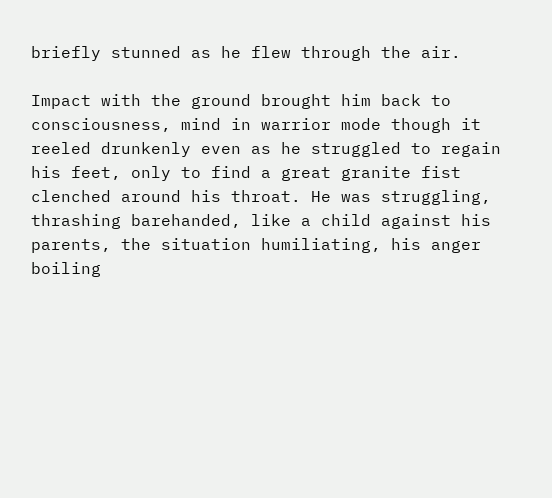briefly stunned as he flew through the air.

Impact with the ground brought him back to consciousness, mind in warrior mode though it reeled drunkenly even as he struggled to regain his feet, only to find a great granite fist clenched around his throat. He was struggling, thrashing barehanded, like a child against his parents, the situation humiliating, his anger boiling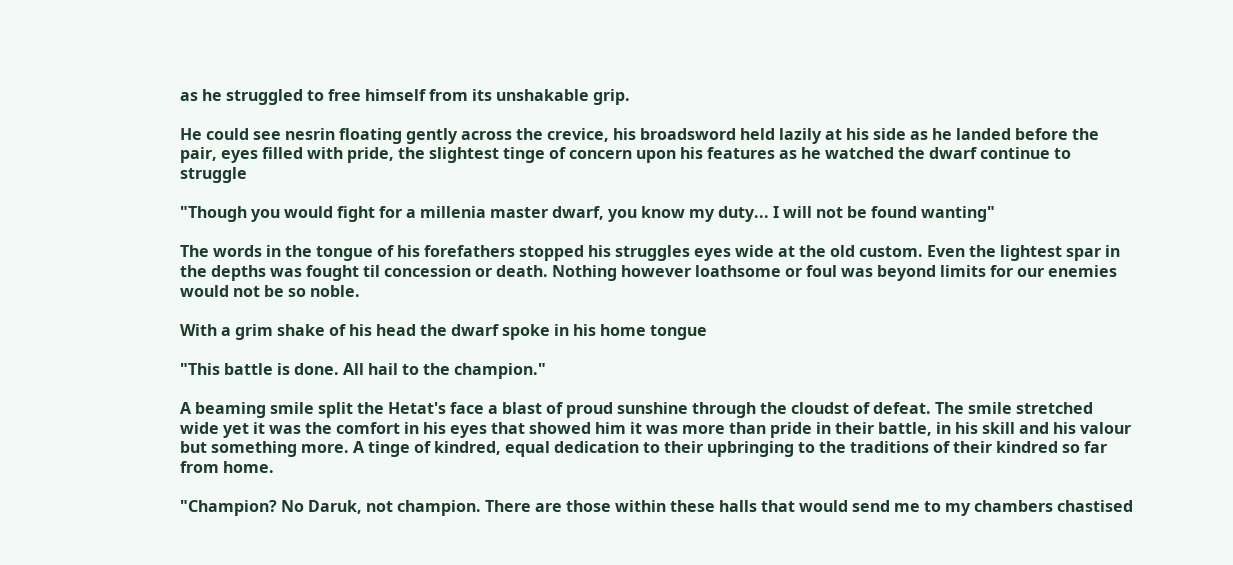as he struggled to free himself from its unshakable grip.

He could see nesrin floating gently across the crevice, his broadsword held lazily at his side as he landed before the pair, eyes filled with pride, the slightest tinge of concern upon his features as he watched the dwarf continue to struggle

"Though you would fight for a millenia master dwarf, you know my duty... I will not be found wanting"

The words in the tongue of his forefathers stopped his struggles eyes wide at the old custom. Even the lightest spar in the depths was fought til concession or death. Nothing however loathsome or foul was beyond limits for our enemies would not be so noble.

With a grim shake of his head the dwarf spoke in his home tongue

"This battle is done. All hail to the champion."

A beaming smile split the Hetat's face a blast of proud sunshine through the cloudst of defeat. The smile stretched wide yet it was the comfort in his eyes that showed him it was more than pride in their battle, in his skill and his valour but something more. A tinge of kindred, equal dedication to their upbringing to the traditions of their kindred so far from home.

"Champion? No Daruk, not champion. There are those within these halls that would send me to my chambers chastised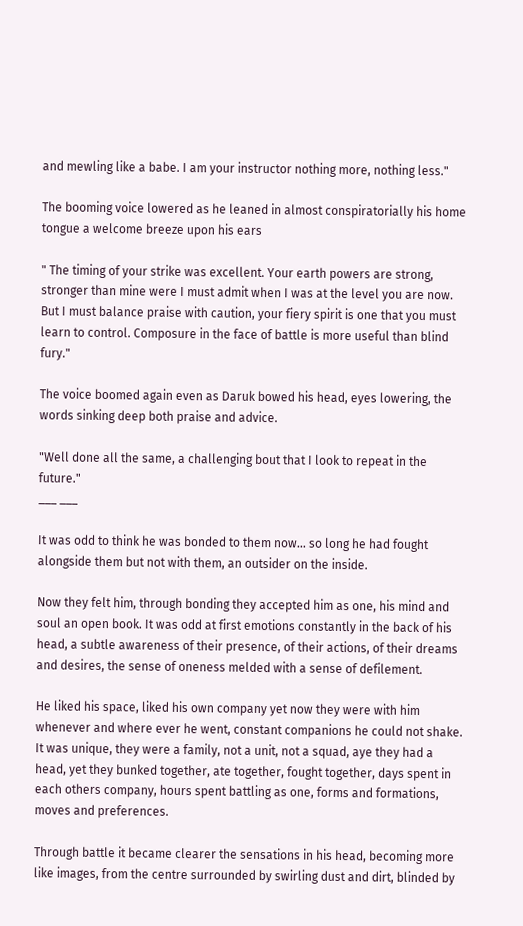and mewling like a babe. I am your instructor nothing more, nothing less."

The booming voice lowered as he leaned in almost conspiratorially his home tongue a welcome breeze upon his ears

" The timing of your strike was excellent. Your earth powers are strong, stronger than mine were I must admit when I was at the level you are now. But I must balance praise with caution, your fiery spirit is one that you must learn to control. Composure in the face of battle is more useful than blind fury."

The voice boomed again even as Daruk bowed his head, eyes lowering, the words sinking deep both praise and advice.

"Well done all the same, a challenging bout that I look to repeat in the future."
___ ___

It was odd to think he was bonded to them now... so long he had fought alongside them but not with them, an outsider on the inside.

Now they felt him, through bonding they accepted him as one, his mind and soul an open book. It was odd at first emotions constantly in the back of his head, a subtle awareness of their presence, of their actions, of their dreams and desires, the sense of oneness melded with a sense of defilement.

He liked his space, liked his own company yet now they were with him whenever and where ever he went, constant companions he could not shake. It was unique, they were a family, not a unit, not a squad, aye they had a head, yet they bunked together, ate together, fought together, days spent in each others company, hours spent battling as one, forms and formations, moves and preferences.

Through battle it became clearer the sensations in his head, becoming more like images, from the centre surrounded by swirling dust and dirt, blinded by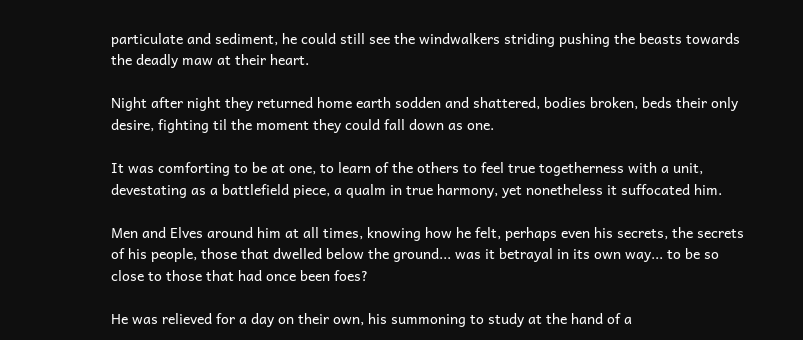particulate and sediment, he could still see the windwalkers striding pushing the beasts towards the deadly maw at their heart.

Night after night they returned home earth sodden and shattered, bodies broken, beds their only desire, fighting til the moment they could fall down as one.

It was comforting to be at one, to learn of the others to feel true togetherness with a unit, devestating as a battlefield piece, a qualm in true harmony, yet nonetheless it suffocated him.

Men and Elves around him at all times, knowing how he felt, perhaps even his secrets, the secrets of his people, those that dwelled below the ground... was it betrayal in its own way... to be so close to those that had once been foes?

He was relieved for a day on their own, his summoning to study at the hand of a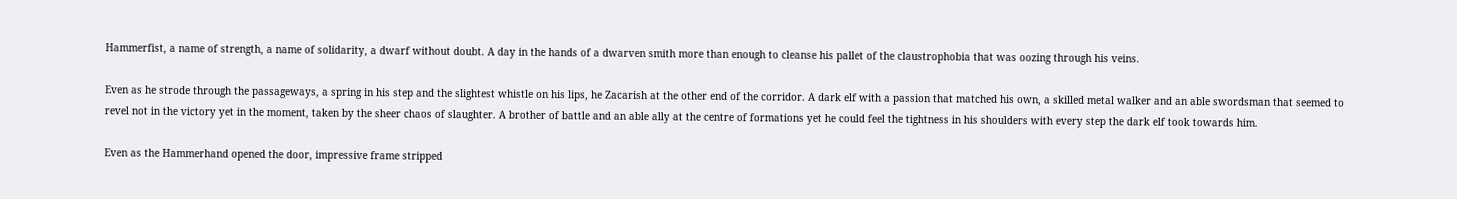Hammerfist, a name of strength, a name of solidarity, a dwarf without doubt. A day in the hands of a dwarven smith more than enough to cleanse his pallet of the claustrophobia that was oozing through his veins.

Even as he strode through the passageways, a spring in his step and the slightest whistle on his lips, he Zacarish at the other end of the corridor. A dark elf with a passion that matched his own, a skilled metal walker and an able swordsman that seemed to revel not in the victory yet in the moment, taken by the sheer chaos of slaughter. A brother of battle and an able ally at the centre of formations yet he could feel the tightness in his shoulders with every step the dark elf took towards him.

Even as the Hammerhand opened the door, impressive frame stripped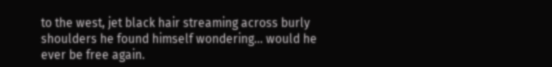to the west, jet black hair streaming across burly shoulders he found himself wondering... would he ever be free again.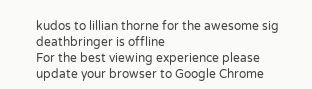kudos to lillian thorne for the awesome sig
deathbringer is offline
For the best viewing experience please update your browser to Google Chrome